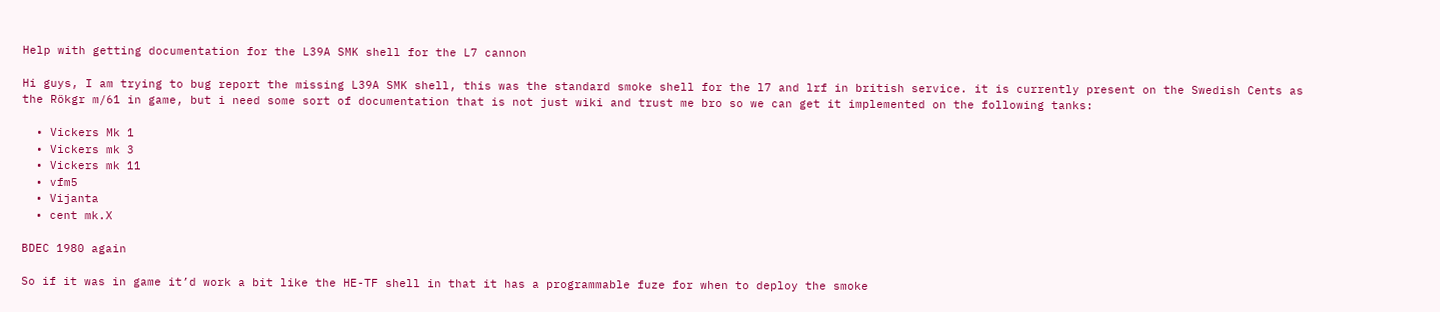Help with getting documentation for the L39A SMK shell for the L7 cannon

Hi guys, I am trying to bug report the missing L39A SMK shell, this was the standard smoke shell for the l7 and lrf in british service. it is currently present on the Swedish Cents as the Rökgr m/61 in game, but i need some sort of documentation that is not just wiki and trust me bro so we can get it implemented on the following tanks:

  • Vickers Mk 1
  • Vickers mk 3
  • Vickers mk 11
  • vfm5
  • Vijanta
  • cent mk.X

BDEC 1980 again

So if it was in game it’d work a bit like the HE-TF shell in that it has a programmable fuze for when to deploy the smoke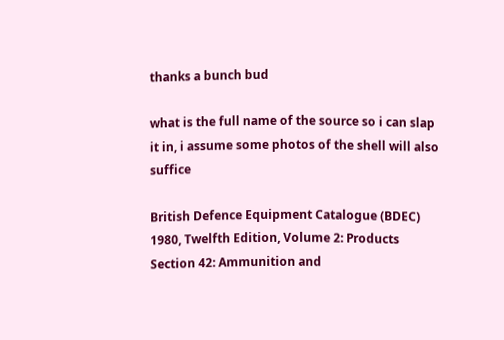thanks a bunch bud

what is the full name of the source so i can slap it in, i assume some photos of the shell will also suffice

British Defence Equipment Catalogue (BDEC) 1980, Twelfth Edition, Volume 2: Products
Section 42: Ammunition and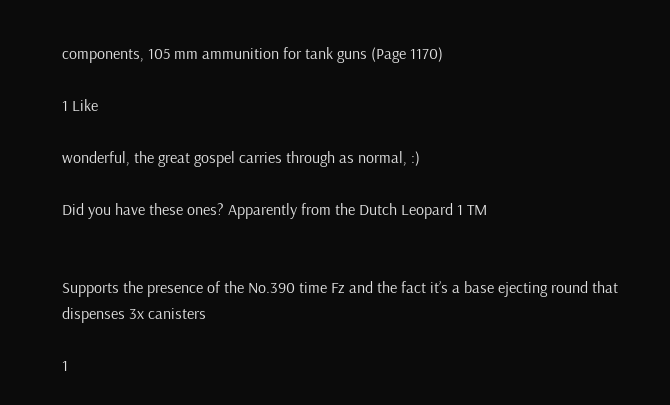components, 105 mm ammunition for tank guns (Page 1170)

1 Like

wonderful, the great gospel carries through as normal, :)

Did you have these ones? Apparently from the Dutch Leopard 1 TM


Supports the presence of the No.390 time Fz and the fact it’s a base ejecting round that dispenses 3x canisters

1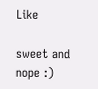Like

sweet and nope :)